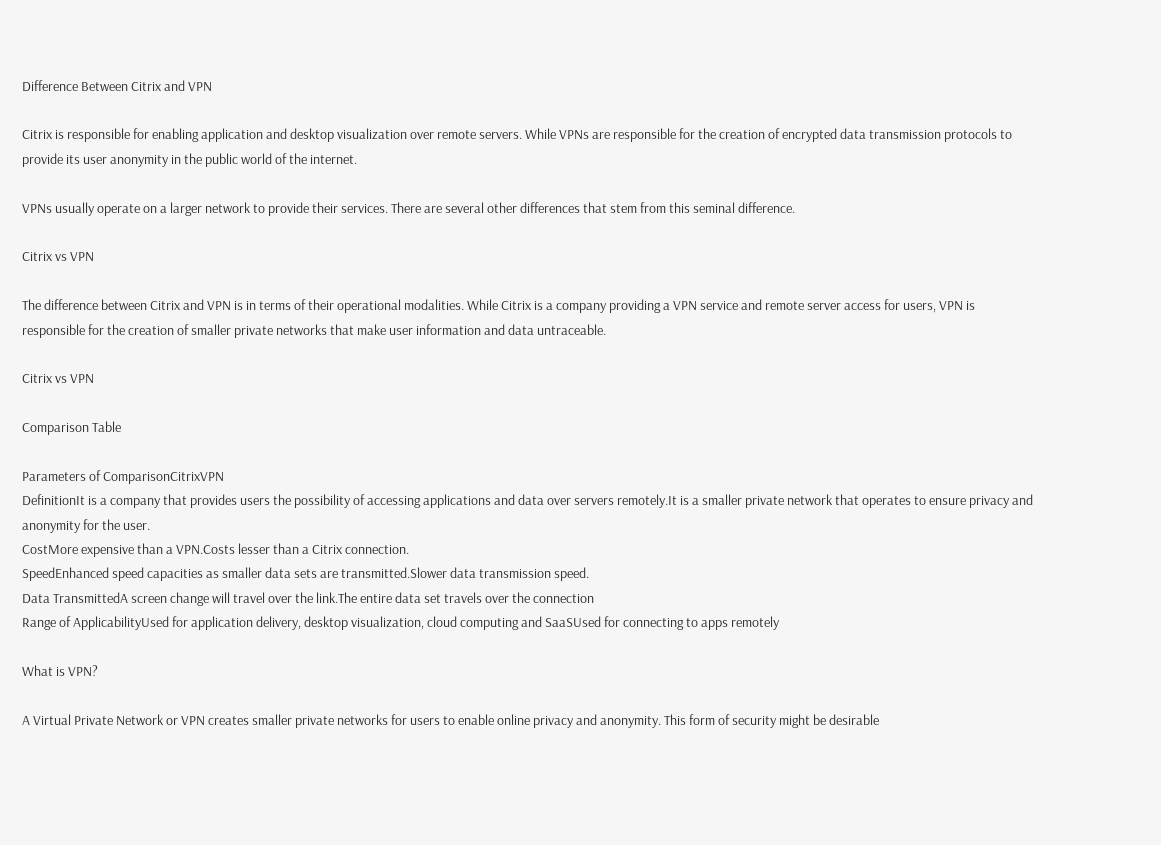Difference Between Citrix and VPN

Citrix is responsible for enabling application and desktop visualization over remote servers. While VPNs are responsible for the creation of encrypted data transmission protocols to provide its user anonymity in the public world of the internet.

VPNs usually operate on a larger network to provide their services. There are several other differences that stem from this seminal difference.

Citrix vs VPN

The difference between Citrix and VPN is in terms of their operational modalities. While Citrix is a company providing a VPN service and remote server access for users, VPN is responsible for the creation of smaller private networks that make user information and data untraceable.

Citrix vs VPN

Comparison Table

Parameters of ComparisonCitrixVPN
DefinitionIt is a company that provides users the possibility of accessing applications and data over servers remotely.It is a smaller private network that operates to ensure privacy and anonymity for the user.
CostMore expensive than a VPN.Costs lesser than a Citrix connection.
SpeedEnhanced speed capacities as smaller data sets are transmitted.Slower data transmission speed.
Data TransmittedA screen change will travel over the link.The entire data set travels over the connection
Range of ApplicabilityUsed for application delivery, desktop visualization, cloud computing and SaaSUsed for connecting to apps remotely

What is VPN?

A Virtual Private Network or VPN creates smaller private networks for users to enable online privacy and anonymity. This form of security might be desirable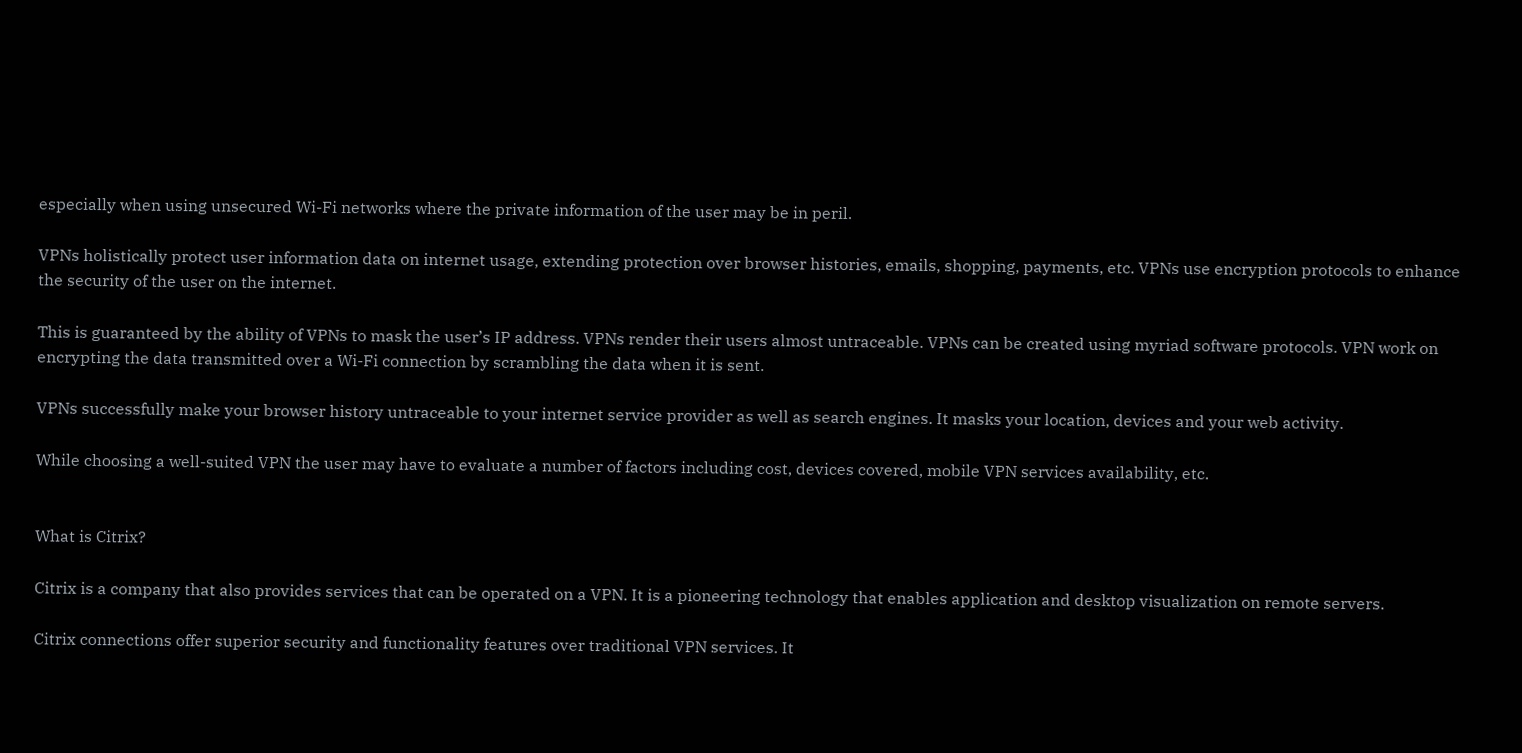especially when using unsecured Wi-Fi networks where the private information of the user may be in peril.

VPNs holistically protect user information data on internet usage, extending protection over browser histories, emails, shopping, payments, etc. VPNs use encryption protocols to enhance the security of the user on the internet.

This is guaranteed by the ability of VPNs to mask the user’s IP address. VPNs render their users almost untraceable. VPNs can be created using myriad software protocols. VPN work on encrypting the data transmitted over a Wi-Fi connection by scrambling the data when it is sent.

VPNs successfully make your browser history untraceable to your internet service provider as well as search engines. It masks your location, devices and your web activity.

While choosing a well-suited VPN the user may have to evaluate a number of factors including cost, devices covered, mobile VPN services availability, etc.


What is Citrix?

Citrix is a company that also provides services that can be operated on a VPN. It is a pioneering technology that enables application and desktop visualization on remote servers.

Citrix connections offer superior security and functionality features over traditional VPN services. It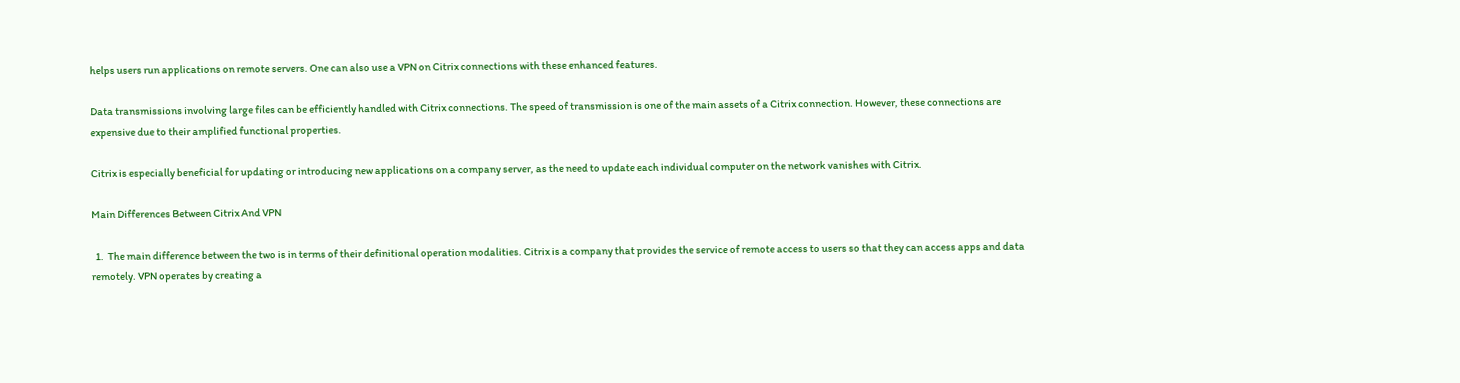helps users run applications on remote servers. One can also use a VPN on Citrix connections with these enhanced features.

Data transmissions involving large files can be efficiently handled with Citrix connections. The speed of transmission is one of the main assets of a Citrix connection. However, these connections are expensive due to their amplified functional properties.

Citrix is especially beneficial for updating or introducing new applications on a company server, as the need to update each individual computer on the network vanishes with Citrix.

Main Differences Between Citrix And VPN

  1.  The main difference between the two is in terms of their definitional operation modalities. Citrix is a company that provides the service of remote access to users so that they can access apps and data remotely. VPN operates by creating a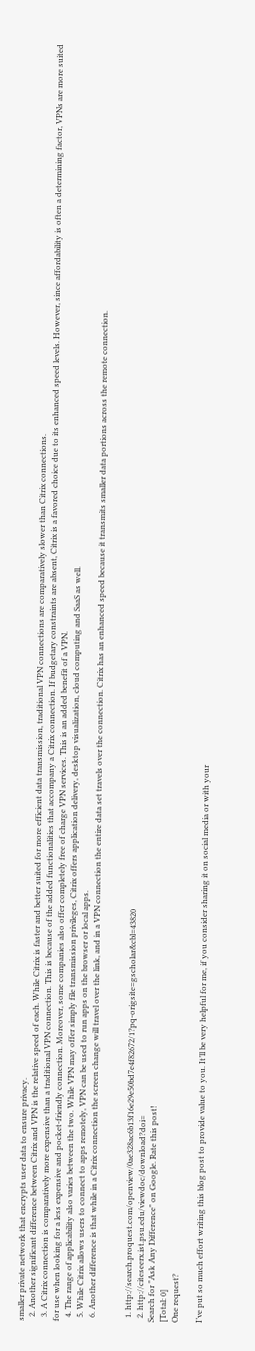smaller private network that encrypts user data to ensure privacy.
  2. Another significant difference between Citrix and VPN is the relative speed of each. While Citrix is faster and better suited for more efficient data transmission, traditional VPN connections are comparatively slower than Citrix connections.
  3. A Citrix connection is comparatively more expensive than a traditional VPN connection. This is because of the added functionalities that accompany a Citrix connection. If budgetary constraints are absent, Citrix is a favored choice due to its enhanced speed levels. However, since affordability is often a determining factor, VPNs are more suited for use when looking for a less expensive and pocket-friendly connection. Moreover, some companies also offer completely free of charge VPN services. This is an added benefit of a VPN.
  4. The range of applicability also varies between the two. While VPN may offer simply file transmission privileges, Citrix offers application delivery, desktop visualization, cloud computing and SaaS as well.
  5. While Citrix allows users to connect to apps remotely, VPN can be used to run apps on the browser or local apps.
  6. Another difference is that while in a Citrix connection the screen change will travel over the link, and in a VPN connection the entire data set travels over the connection. Citrix has an enhanced speed because it transmits smaller data portions across the remote connection.


  1. http://search.proquest.com/openview/0ae328ac6b13f16e29e50bd7e4f82672/1?pq-origsite=gscholar&cbl=43820
  2. http://citeseerx.ist.psu.edu/viewdoc/download?doi=
Search for "Ask Any Difference" on Google. Rate this post!
[Total: 0]
One request?

I’ve put so much effort writing this blog post to provide value to you. It’ll be very helpful for me, if you consider sharing it on social media or with your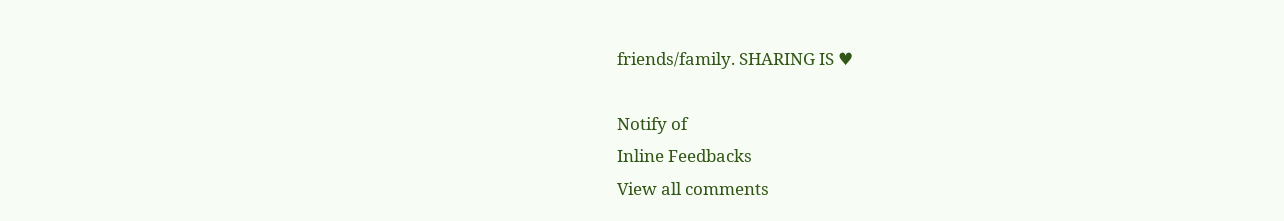friends/family. SHARING IS ♥

Notify of
Inline Feedbacks
View all comments